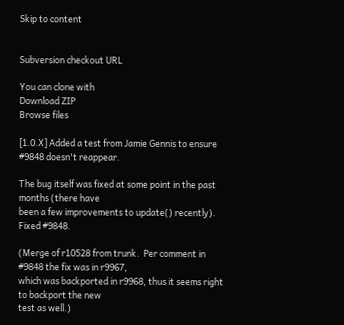Skip to content


Subversion checkout URL

You can clone with
Download ZIP
Browse files

[1.0.X] Added a test from Jamie Gennis to ensure #9848 doesn't reappear.

The bug itself was fixed at some point in the past months (there have
been a few improvements to update() recently). Fixed #9848.

(Merge of r10528 from trunk.  Per comment in #9848 the fix was in r9967,
which was backported in r9968, thus it seems right to backport the new
test as well.)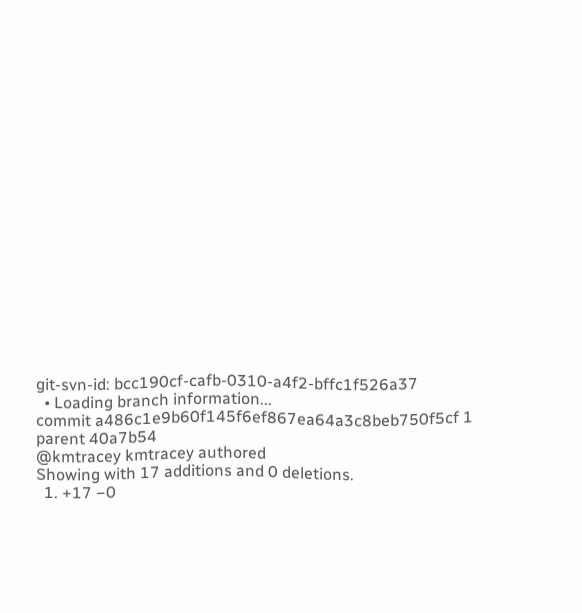git-svn-id: bcc190cf-cafb-0310-a4f2-bffc1f526a37
  • Loading branch information...
commit a486c1e9b60f145f6ef867ea64a3c8beb750f5cf 1 parent 40a7b54
@kmtracey kmtracey authored
Showing with 17 additions and 0 deletions.
  1. +17 −0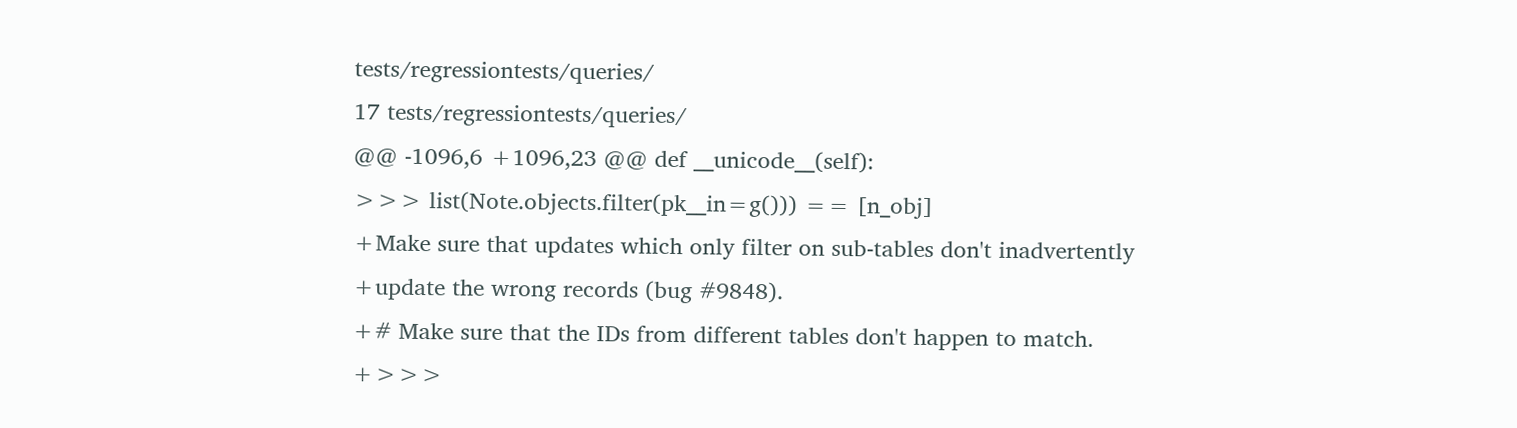tests/regressiontests/queries/
17 tests/regressiontests/queries/
@@ -1096,6 +1096,23 @@ def __unicode__(self):
>>> list(Note.objects.filter(pk__in=g())) == [n_obj]
+Make sure that updates which only filter on sub-tables don't inadvertently
+update the wrong records (bug #9848).
+# Make sure that the IDs from different tables don't happen to match.
+>>>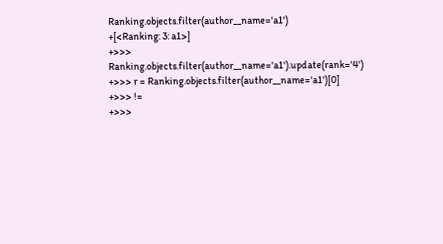Ranking.objects.filter(author__name='a1')
+[<Ranking: 3: a1>]
+>>> Ranking.objects.filter(author__name='a1').update(rank='4')
+>>> r = Ranking.objects.filter(author__name='a1')[0]
+>>> !=
+>>>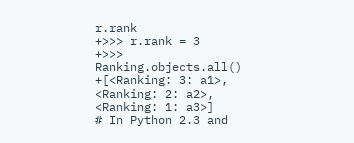r.rank
+>>> r.rank = 3
+>>> Ranking.objects.all()
+[<Ranking: 3: a1>, <Ranking: 2: a2>, <Ranking: 1: a3>]
# In Python 2.3 and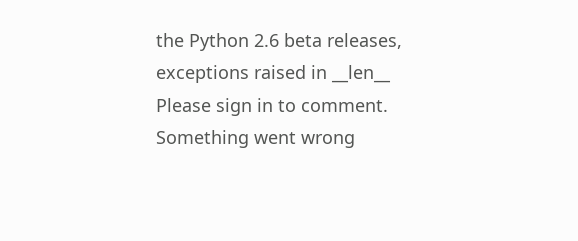the Python 2.6 beta releases, exceptions raised in __len__
Please sign in to comment.
Something went wrong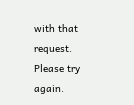with that request. Please try again.